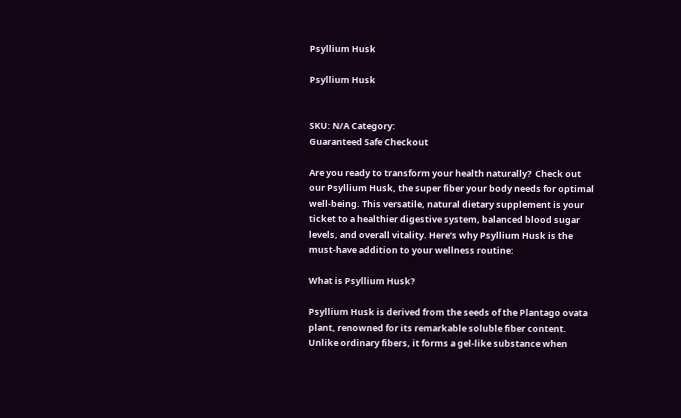Psyllium Husk

Psyllium Husk


SKU: N/A Category:
Guaranteed Safe Checkout

Are you ready to transform your health naturally?  Check out our Psyllium Husk, the super fiber your body needs for optimal well-being. This versatile, natural dietary supplement is your ticket to a healthier digestive system, balanced blood sugar levels, and overall vitality. Here’s why Psyllium Husk is the must-have addition to your wellness routine:

What is Psyllium Husk?

Psyllium Husk is derived from the seeds of the Plantago ovata plant, renowned for its remarkable soluble fiber content. Unlike ordinary fibers, it forms a gel-like substance when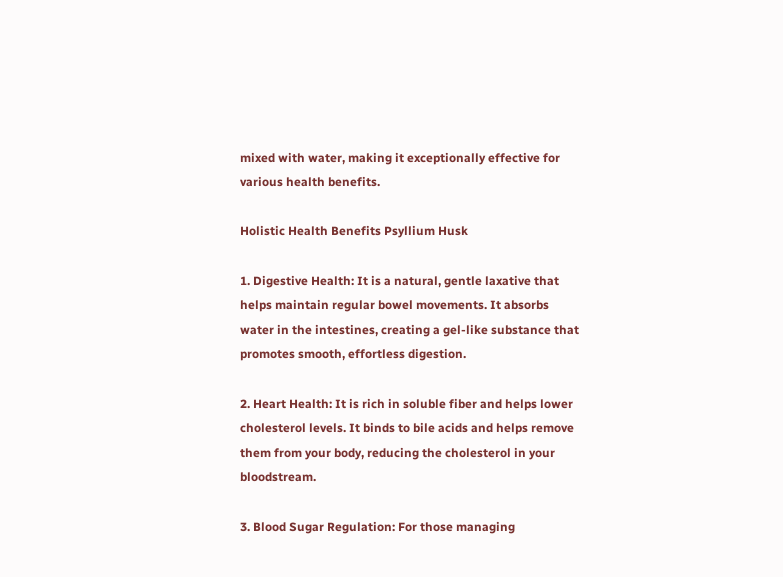mixed with water, making it exceptionally effective for various health benefits.

Holistic Health Benefits Psyllium Husk

1. Digestive Health: It is a natural, gentle laxative that helps maintain regular bowel movements. It absorbs water in the intestines, creating a gel-like substance that promotes smooth, effortless digestion.

2. Heart Health: It is rich in soluble fiber and helps lower cholesterol levels. It binds to bile acids and helps remove them from your body, reducing the cholesterol in your bloodstream.

3. Blood Sugar Regulation: For those managing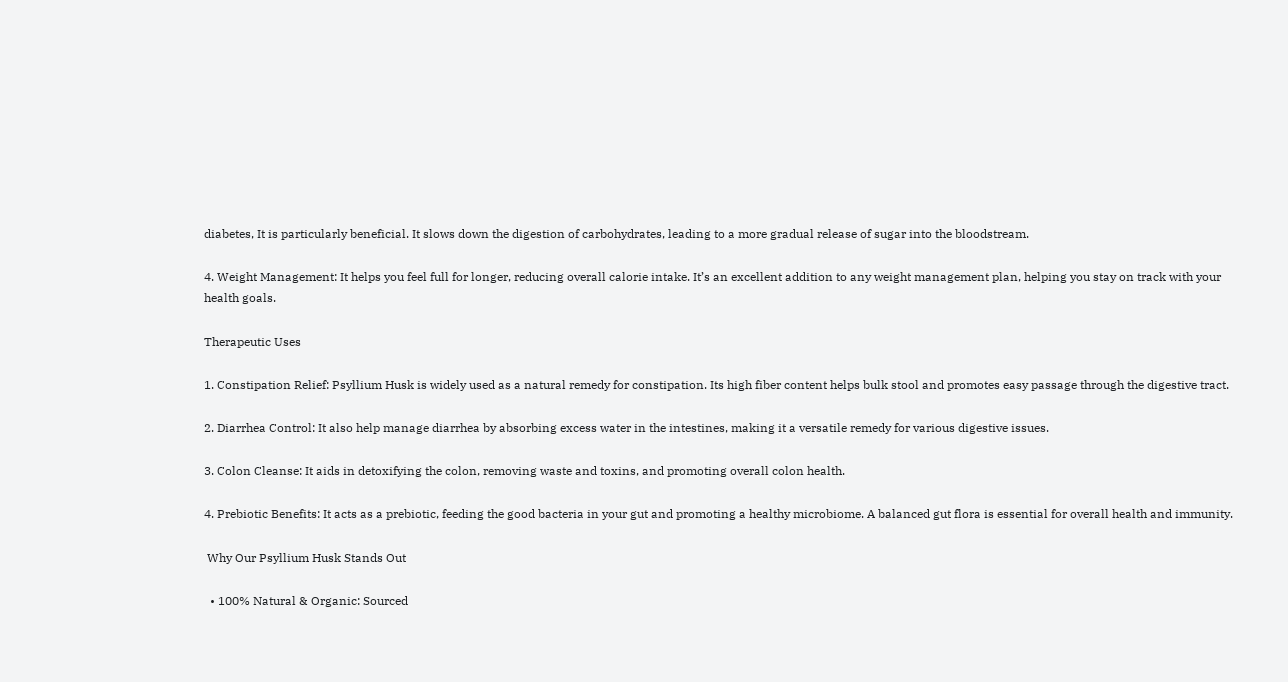diabetes, It is particularly beneficial. It slows down the digestion of carbohydrates, leading to a more gradual release of sugar into the bloodstream.

4. Weight Management: It helps you feel full for longer, reducing overall calorie intake. It’s an excellent addition to any weight management plan, helping you stay on track with your health goals.

Therapeutic Uses

1. Constipation Relief: Psyllium Husk is widely used as a natural remedy for constipation. Its high fiber content helps bulk stool and promotes easy passage through the digestive tract.

2. Diarrhea Control: It also help manage diarrhea by absorbing excess water in the intestines, making it a versatile remedy for various digestive issues.

3. Colon Cleanse: It aids in detoxifying the colon, removing waste and toxins, and promoting overall colon health.

4. Prebiotic Benefits: It acts as a prebiotic, feeding the good bacteria in your gut and promoting a healthy microbiome. A balanced gut flora is essential for overall health and immunity.

 Why Our Psyllium Husk Stands Out

  • 100% Natural & Organic: Sourced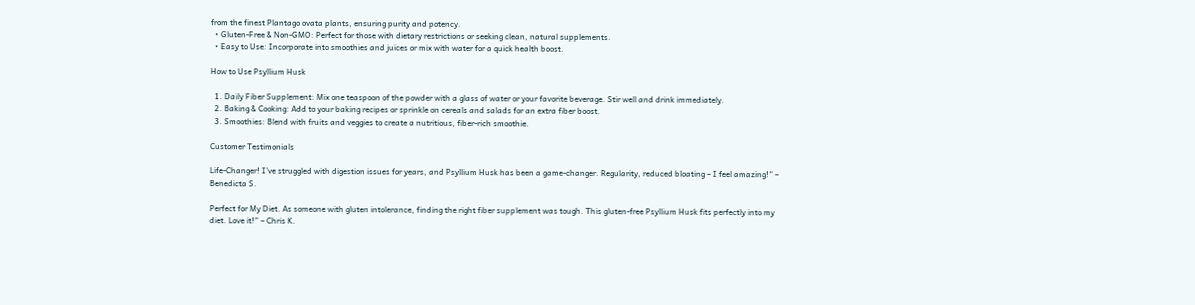from the finest Plantago ovata plants, ensuring purity and potency.
  • Gluten-Free & Non-GMO: Perfect for those with dietary restrictions or seeking clean, natural supplements.
  • Easy to Use: Incorporate into smoothies and juices or mix with water for a quick health boost.

How to Use Psyllium Husk

  1. Daily Fiber Supplement: Mix one teaspoon of the powder with a glass of water or your favorite beverage. Stir well and drink immediately.
  2. Baking & Cooking: Add to your baking recipes or sprinkle on cereals and salads for an extra fiber boost.
  3. Smoothies: Blend with fruits and veggies to create a nutritious, fiber-rich smoothie.

Customer Testimonials

Life-Changer! I’ve struggled with digestion issues for years, and Psyllium Husk has been a game-changer. Regularity, reduced bloating – I feel amazing!” – Benedicta S.

Perfect for My Diet. As someone with gluten intolerance, finding the right fiber supplement was tough. This gluten-free Psyllium Husk fits perfectly into my diet. Love it!” – Chris K.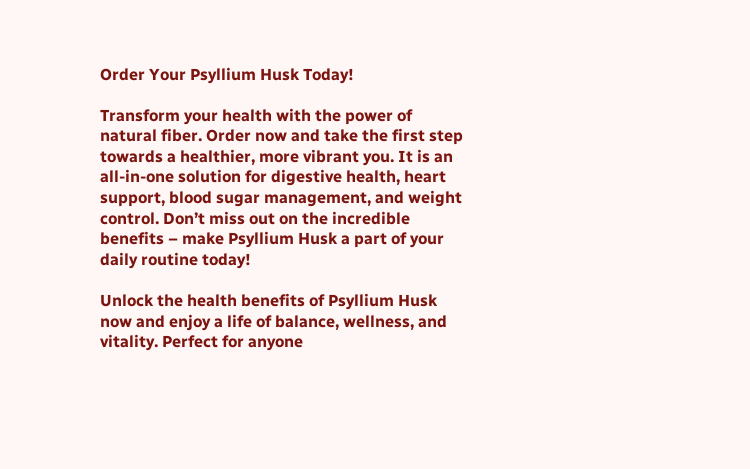Order Your Psyllium Husk Today!

Transform your health with the power of natural fiber. Order now and take the first step towards a healthier, more vibrant you. It is an all-in-one solution for digestive health, heart support, blood sugar management, and weight control. Don’t miss out on the incredible benefits – make Psyllium Husk a part of your daily routine today!

Unlock the health benefits of Psyllium Husk now and enjoy a life of balance, wellness, and vitality. Perfect for anyone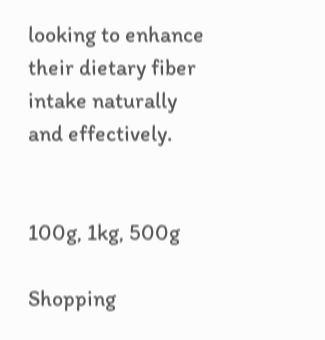looking to enhance their dietary fiber intake naturally and effectively.


100g, 1kg, 500g

Shopping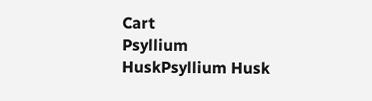Cart
Psyllium HuskPsyllium Husk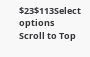$23$113Select options
Scroll to Top